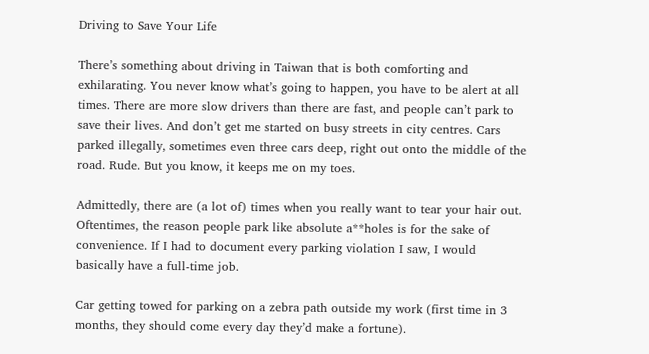Driving to Save Your Life

There’s something about driving in Taiwan that is both comforting and exhilarating. You never know what’s going to happen, you have to be alert at all times. There are more slow drivers than there are fast, and people can’t park to save their lives. And don’t get me started on busy streets in city centres. Cars parked illegally, sometimes even three cars deep, right out onto the middle of the road. Rude. But you know, it keeps me on my toes.

Admittedly, there are (a lot of) times when you really want to tear your hair out. Oftentimes, the reason people park like absolute a**holes is for the sake of convenience. If I had to document every parking violation I saw, I would basically have a full-time job.

Car getting towed for parking on a zebra path outside my work (first time in 3 months, they should come every day they’d make a fortune).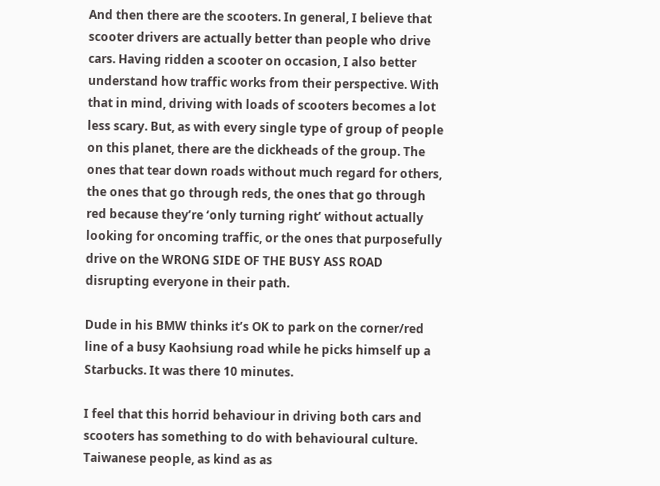And then there are the scooters. In general, I believe that scooter drivers are actually better than people who drive cars. Having ridden a scooter on occasion, I also better understand how traffic works from their perspective. With that in mind, driving with loads of scooters becomes a lot less scary. But, as with every single type of group of people on this planet, there are the dickheads of the group. The ones that tear down roads without much regard for others, the ones that go through reds, the ones that go through red because they’re ‘only turning right’ without actually looking for oncoming traffic, or the ones that purposefully drive on the WRONG SIDE OF THE BUSY ASS ROAD disrupting everyone in their path.

Dude in his BMW thinks it’s OK to park on the corner/red line of a busy Kaohsiung road while he picks himself up a Starbucks. It was there 10 minutes.

I feel that this horrid behaviour in driving both cars and scooters has something to do with behavioural culture. Taiwanese people, as kind as as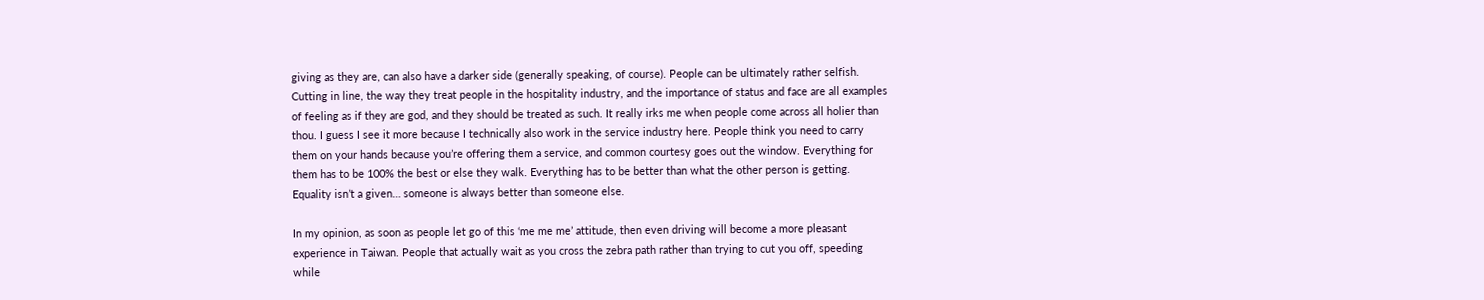giving as they are, can also have a darker side (generally speaking, of course). People can be ultimately rather selfish. Cutting in line, the way they treat people in the hospitality industry, and the importance of status and face are all examples of feeling as if they are god, and they should be treated as such. It really irks me when people come across all holier than thou. I guess I see it more because I technically also work in the service industry here. People think you need to carry them on your hands because you’re offering them a service, and common courtesy goes out the window. Everything for them has to be 100% the best or else they walk. Everything has to be better than what the other person is getting. Equality isn’t a given… someone is always better than someone else.

In my opinion, as soon as people let go of this ‘me me me’ attitude, then even driving will become a more pleasant experience in Taiwan. People that actually wait as you cross the zebra path rather than trying to cut you off, speeding while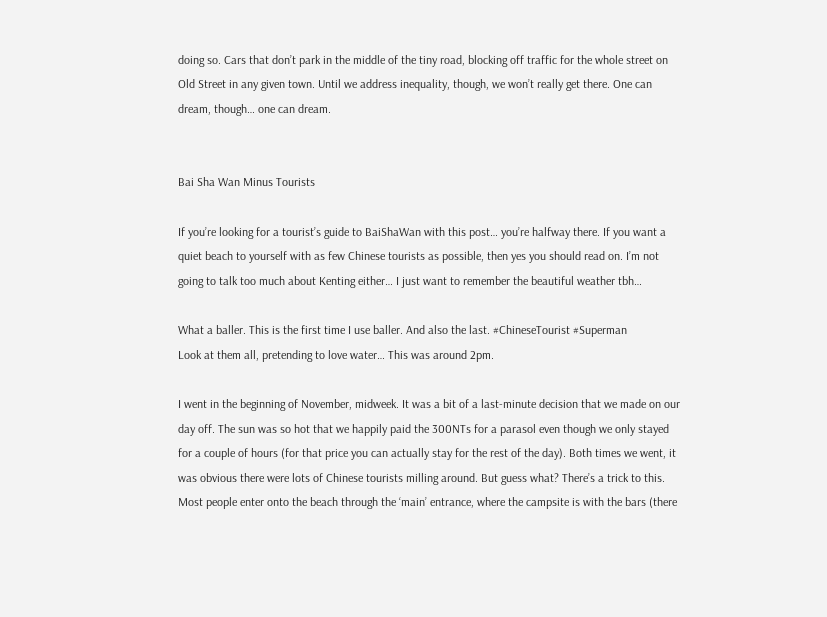doing so. Cars that don’t park in the middle of the tiny road, blocking off traffic for the whole street on Old Street in any given town. Until we address inequality, though, we won’t really get there. One can dream, though… one can dream.


Bai Sha Wan Minus Tourists

If you’re looking for a tourist’s guide to BaiShaWan with this post… you’re halfway there. If you want a quiet beach to yourself with as few Chinese tourists as possible, then yes you should read on. I’m not going to talk too much about Kenting either… I just want to remember the beautiful weather tbh…

What a baller. This is the first time I use baller. And also the last. #ChineseTourist #Superman
Look at them all, pretending to love water… This was around 2pm.

I went in the beginning of November, midweek. It was a bit of a last-minute decision that we made on our day off. The sun was so hot that we happily paid the 300NTs for a parasol even though we only stayed for a couple of hours (for that price you can actually stay for the rest of the day). Both times we went, it was obvious there were lots of Chinese tourists milling around. But guess what? There’s a trick to this. Most people enter onto the beach through the ‘main’ entrance, where the campsite is with the bars (there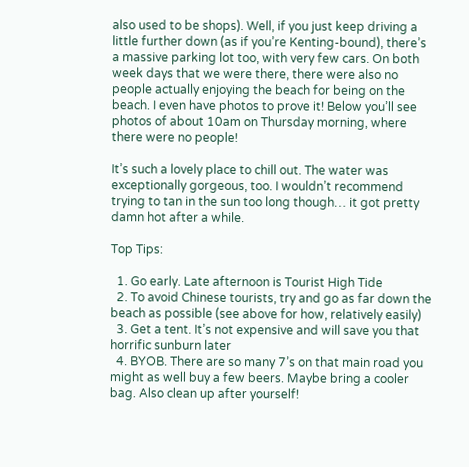also used to be shops). Well, if you just keep driving a little further down (as if you’re Kenting-bound), there’s a massive parking lot too, with very few cars. On both week days that we were there, there were also no people actually enjoying the beach for being on the beach. I even have photos to prove it! Below you’ll see photos of about 10am on Thursday morning, where there were no people!

It’s such a lovely place to chill out. The water was exceptionally gorgeous, too. I wouldn’t recommend trying to tan in the sun too long though… it got pretty damn hot after a while.

Top Tips:

  1. Go early. Late afternoon is Tourist High Tide
  2. To avoid Chinese tourists, try and go as far down the beach as possible (see above for how, relatively easily)
  3. Get a tent. It’s not expensive and will save you that horrific sunburn later
  4. BYOB. There are so many 7’s on that main road you might as well buy a few beers. Maybe bring a cooler bag. Also clean up after yourself!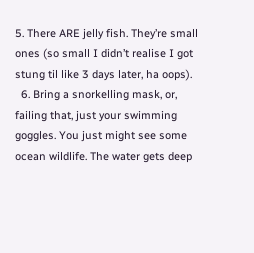5. There ARE jelly fish. They’re small ones (so small I didn’t realise I got stung til like 3 days later, ha oops).
  6. Bring a snorkelling mask, or, failing that, just your swimming goggles. You just might see some ocean wildlife. The water gets deep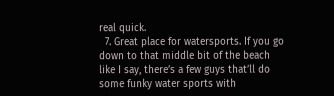real quick.
  7. Great place for watersports. If you go down to that middle bit of the beach like I say, there’s a few guys that’ll do some funky water sports with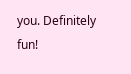you. Definitely fun!